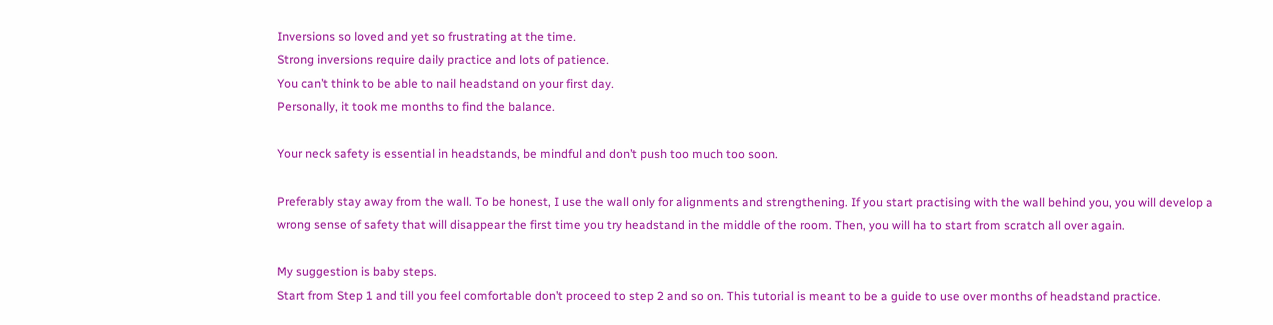Inversions so loved and yet so frustrating at the time.
Strong inversions require daily practice and lots of patience.
You can’t think to be able to nail headstand on your first day.
Personally, it took me months to find the balance.

Your neck safety is essential in headstands, be mindful and don’t push too much too soon.

Preferably stay away from the wall. To be honest, I use the wall only for alignments and strengthening. If you start practising with the wall behind you, you will develop a wrong sense of safety that will disappear the first time you try headstand in the middle of the room. Then, you will ha to start from scratch all over again.

My suggestion is baby steps.
Start from Step 1 and till you feel comfortable don’t proceed to step 2 and so on. This tutorial is meant to be a guide to use over months of headstand practice.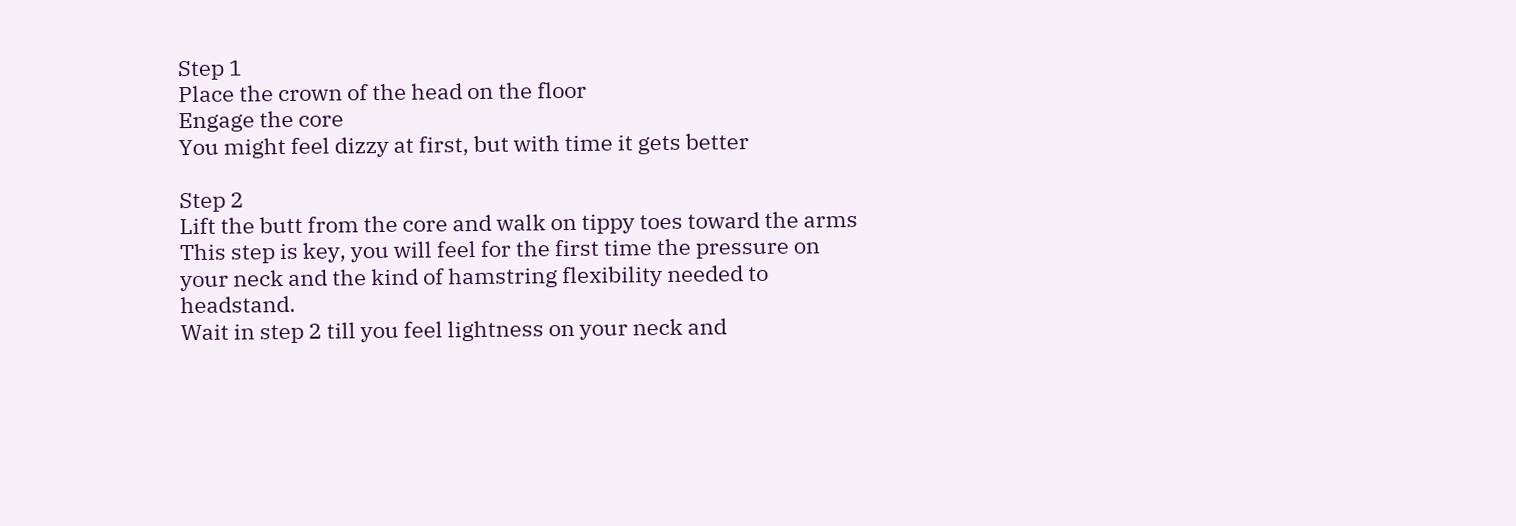Step 1
Place the crown of the head on the floor
Engage the core
You might feel dizzy at first, but with time it gets better

Step 2
Lift the butt from the core and walk on tippy toes toward the arms
This step is key, you will feel for the first time the pressure on your neck and the kind of hamstring flexibility needed to headstand.
Wait in step 2 till you feel lightness on your neck and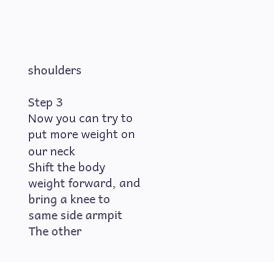shoulders

Step 3
Now you can try to put more weight on our neck
Shift the body weight forward, and bring a knee to same side armpit
The other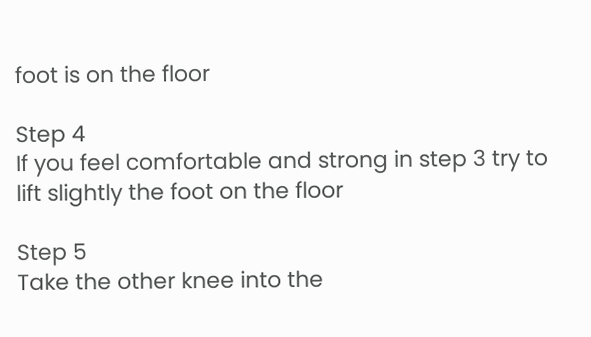foot is on the floor

Step 4
If you feel comfortable and strong in step 3 try to lift slightly the foot on the floor

Step 5
Take the other knee into the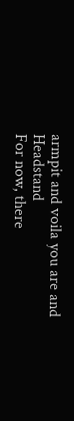armpit and voila you are and Headstand
For now, there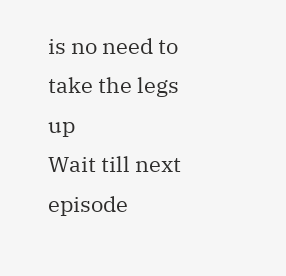is no need to take the legs up
Wait till next episode